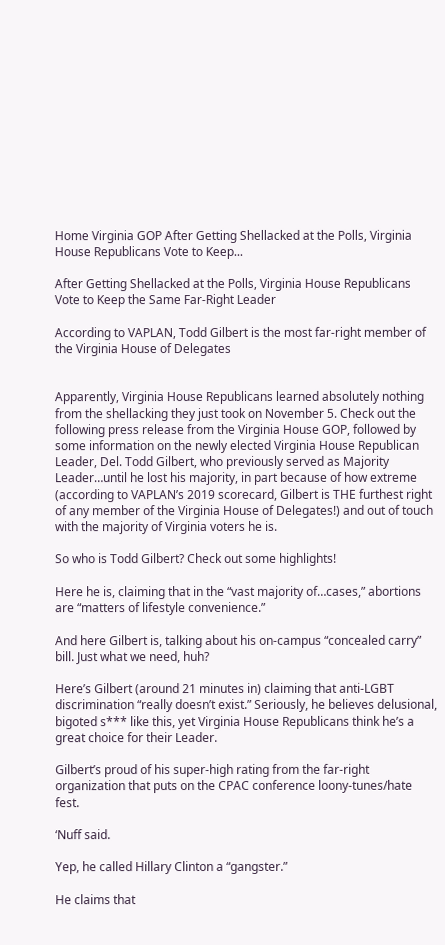Home Virginia GOP After Getting Shellacked at the Polls, Virginia House Republicans Vote to Keep...

After Getting Shellacked at the Polls, Virginia House Republicans Vote to Keep the Same Far-Right Leader

According to VAPLAN, Todd Gilbert is the most far-right member of the Virginia House of Delegates


Apparently, Virginia House Republicans learned absolutely nothing from the shellacking they just took on November 5. Check out the following press release from the Virginia House GOP, followed by some information on the newly elected Virginia House Republican Leader, Del. Todd Gilbert, who previously served as Majority Leader…until he lost his majority, in part because of how extreme (according to VAPLAN’s 2019 scorecard, Gilbert is THE furthest right of any member of the Virginia House of Delegates!) and out of touch with the majority of Virginia voters he is.

So who is Todd Gilbert? Check out some highlights!

Here he is, claiming that in the “vast majority of…cases,” abortions are “matters of lifestyle convenience.”

And here Gilbert is, talking about his on-campus “concealed carry” bill. Just what we need, huh?

Here’s Gilbert (around 21 minutes in) claiming that anti-LGBT discrimination “really doesn’t exist.” Seriously, he believes delusional, bigoted s*** like this, yet Virginia House Republicans think he’s a great choice for their Leader.

Gilbert’s proud of his super-high rating from the far-right organization that puts on the CPAC conference loony-tunes/hate fest.

‘Nuff said.

Yep, he called Hillary Clinton a “gangster.”

He claims that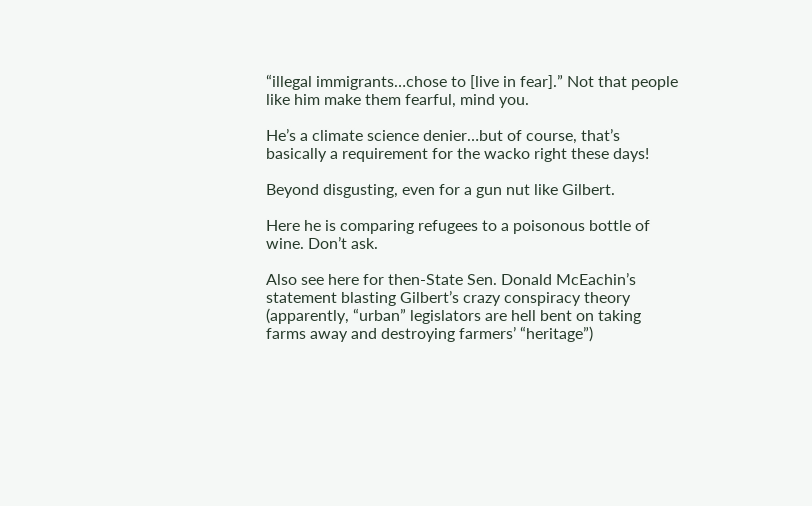“illegal immigrants…chose to [live in fear].” Not that people like him make them fearful, mind you.

He’s a climate science denier…but of course, that’s basically a requirement for the wacko right these days!

Beyond disgusting, even for a gun nut like Gilbert.

Here he is comparing refugees to a poisonous bottle of wine. Don’t ask.

Also see here for then-State Sen. Donald McEachin’s statement blasting Gilbert’s crazy conspiracy theory (apparently, “urban” legislators are hell bent on taking farms away and destroying farmers’ “heritage”)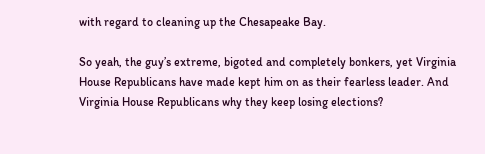with regard to cleaning up the Chesapeake Bay.

So yeah, the guy’s extreme, bigoted and completely bonkers, yet Virginia House Republicans have made kept him on as their fearless leader. And Virginia House Republicans why they keep losing elections?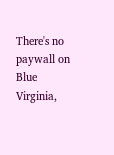There's no paywall on Blue Virginia,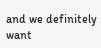and we definitely want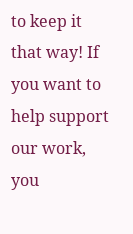to keep it that way! If you want to help support our work, you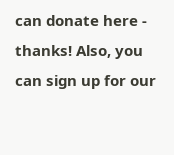can donate here - thanks! Also, you can sign up for our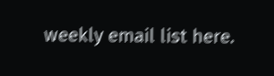weekly email list here.